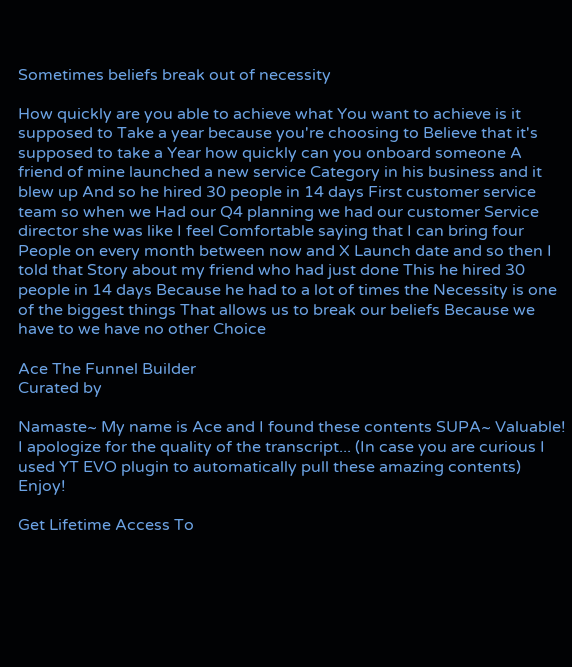Sometimes beliefs break out of necessity

How quickly are you able to achieve what You want to achieve is it supposed to Take a year because you're choosing to Believe that it's supposed to take a Year how quickly can you onboard someone A friend of mine launched a new service Category in his business and it blew up And so he hired 30 people in 14 days First customer service team so when we Had our Q4 planning we had our customer Service director she was like I feel Comfortable saying that I can bring four People on every month between now and X Launch date and so then I told that Story about my friend who had just done This he hired 30 people in 14 days Because he had to a lot of times the Necessity is one of the biggest things That allows us to break our beliefs Because we have to we have no other Choice

Ace The Funnel Builder
Curated by

Namaste~ My name is Ace and I found these contents SUPA~ Valuable! I apologize for the quality of the transcript... (In case you are curious I used YT EVO plugin to automatically pull these amazing contents) Enjoy!

Get Lifetime Access To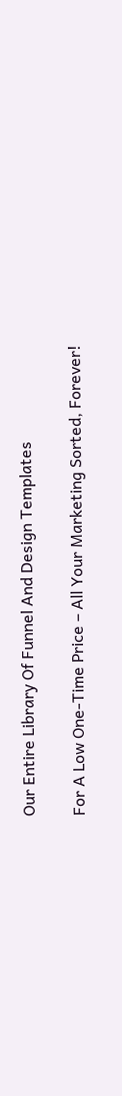Our Entire Library Of Funnel And Design Templates

For A Low One-Time Price – All Your Marketing Sorted, Forever!